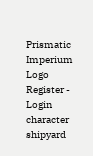Prismatic Imperium Logo
Register - Login
character shipyard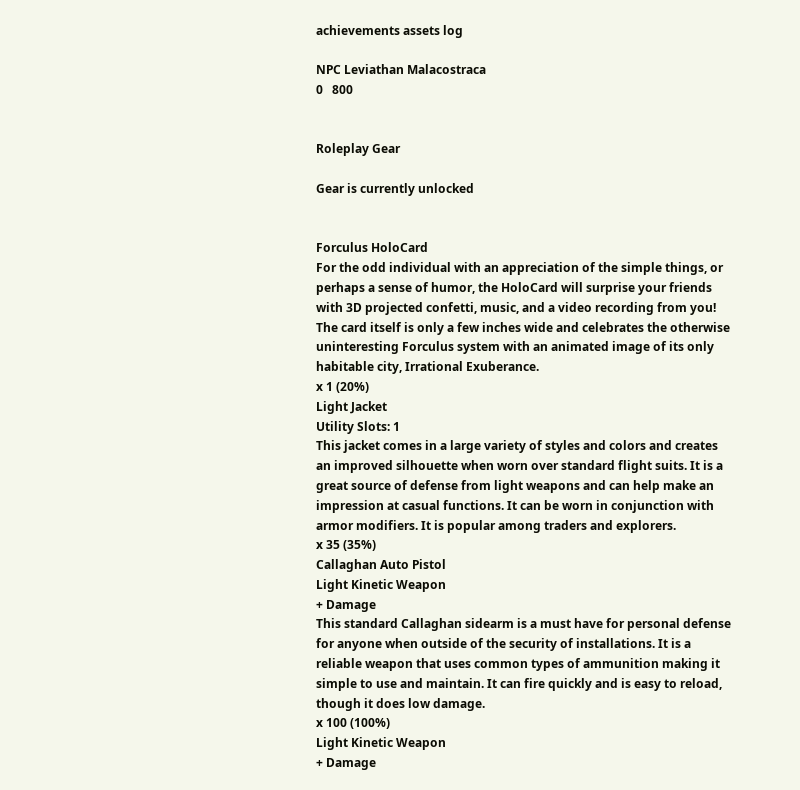achievements assets log

NPC Leviathan Malacostraca
0   800


Roleplay Gear

Gear is currently unlocked


Forculus HoloCard
For the odd individual with an appreciation of the simple things, or perhaps a sense of humor, the HoloCard will surprise your friends with 3D projected confetti, music, and a video recording from you! The card itself is only a few inches wide and celebrates the otherwise uninteresting Forculus system with an animated image of its only habitable city, Irrational Exuberance.
x 1 (20%)
Light Jacket
Utility Slots: 1
This jacket comes in a large variety of styles and colors and creates an improved silhouette when worn over standard flight suits. It is a great source of defense from light weapons and can help make an impression at casual functions. It can be worn in conjunction with armor modifiers. It is popular among traders and explorers.
x 35 (35%)
Callaghan Auto Pistol
Light Kinetic Weapon
+ Damage
This standard Callaghan sidearm is a must have for personal defense for anyone when outside of the security of installations. It is a reliable weapon that uses common types of ammunition making it simple to use and maintain. It can fire quickly and is easy to reload, though it does low damage.
x 100 (100%)
Light Kinetic Weapon
+ Damage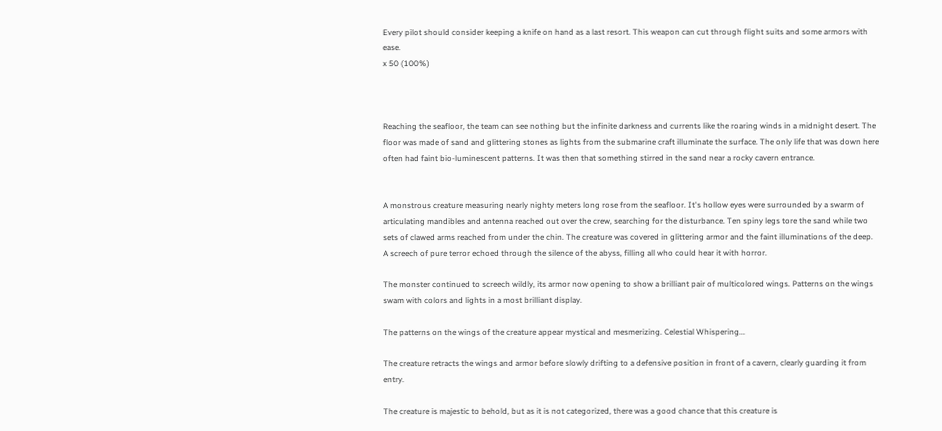Every pilot should consider keeping a knife on hand as a last resort. This weapon can cut through flight suits and some armors with ease.
x 50 (100%)



Reaching the seafloor, the team can see nothing but the infinite darkness and currents like the roaring winds in a midnight desert. The floor was made of sand and glittering stones as lights from the submarine craft illuminate the surface. The only life that was down here often had faint bio-luminescent patterns. It was then that something stirred in the sand near a rocky cavern entrance.


A monstrous creature measuring nearly nighty meters long rose from the seafloor. It's hollow eyes were surrounded by a swarm of articulating mandibles and antenna reached out over the crew, searching for the disturbance. Ten spiny legs tore the sand while two sets of clawed arms reached from under the chin. The creature was covered in glittering armor and the faint illuminations of the deep. A screech of pure terror echoed through the silence of the abyss, filling all who could hear it with horror.

The monster continued to screech wildly, its armor now opening to show a brilliant pair of multicolored wings. Patterns on the wings swam with colors and lights in a most brilliant display.

The patterns on the wings of the creature appear mystical and mesmerizing. Celestial Whispering...

The creature retracts the wings and armor before slowly drifting to a defensive position in front of a cavern, clearly guarding it from entry.

The creature is majestic to behold, but as it is not categorized, there was a good chance that this creature is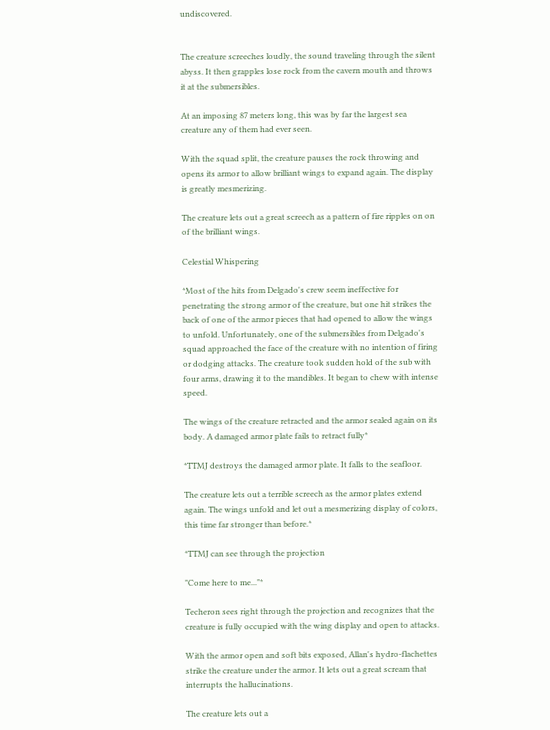undiscovered.


The creature screeches loudly, the sound traveling through the silent abyss. It then grapples lose rock from the cavern mouth and throws it at the submersibles.

At an imposing 87 meters long, this was by far the largest sea creature any of them had ever seen.

With the squad split, the creature pauses the rock throwing and opens its armor to allow brilliant wings to expand again. The display is greatly mesmerizing.

The creature lets out a great screech as a pattern of fire ripples on on of the brilliant wings.

Celestial Whispering

*Most of the hits from Delgado's crew seem ineffective for penetrating the strong armor of the creature, but one hit strikes the back of one of the armor pieces that had opened to allow the wings to unfold. Unfortunately, one of the submersibles from Delgado's squad approached the face of the creature with no intention of firing or dodging attacks. The creature took sudden hold of the sub with four arms, drawing it to the mandibles. It began to chew with intense speed.

The wings of the creature retracted and the armor sealed again on its body. A damaged armor plate fails to retract fully*

*TTMJ destroys the damaged armor plate. It falls to the seafloor.

The creature lets out a terrible screech as the armor plates extend again. The wings unfold and let out a mesmerizing display of colors, this time far stronger than before.*

*TTMJ can see through the projection

"Come here to me..."*

Techeron sees right through the projection and recognizes that the creature is fully occupied with the wing display and open to attacks.

With the armor open and soft bits exposed, Allan's hydro-flachettes strike the creature under the armor. It lets out a great scream that interrupts the hallucinations.

The creature lets out a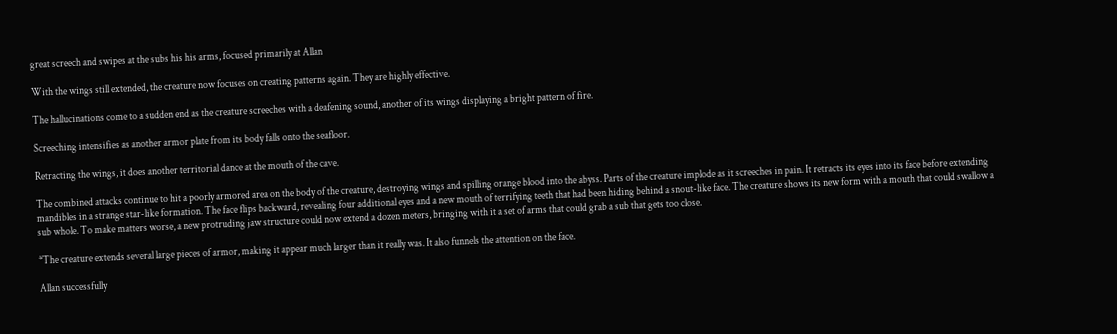great screech and swipes at the subs his his arms, focused primarily at Allan

With the wings still extended, the creature now focuses on creating patterns again. They are highly effective.

The hallucinations come to a sudden end as the creature screeches with a deafening sound, another of its wings displaying a bright pattern of fire.

Screeching intensifies as another armor plate from its body falls onto the seafloor.

Retracting the wings, it does another territorial dance at the mouth of the cave.

The combined attacks continue to hit a poorly armored area on the body of the creature, destroying wings and spilling orange blood into the abyss. Parts of the creature implode as it screeches in pain. It retracts its eyes into its face before extending mandibles in a strange star-like formation. The face flips backward, revealing four additional eyes and a new mouth of terrifying teeth that had been hiding behind a snout-like face. The creature shows its new form with a mouth that could swallow a sub whole. To make matters worse, a new protruding jaw structure could now extend a dozen meters, bringing with it a set of arms that could grab a sub that gets too close.

*The creature extends several large pieces of armor, making it appear much larger than it really was. It also funnels the attention on the face.

Allan successfully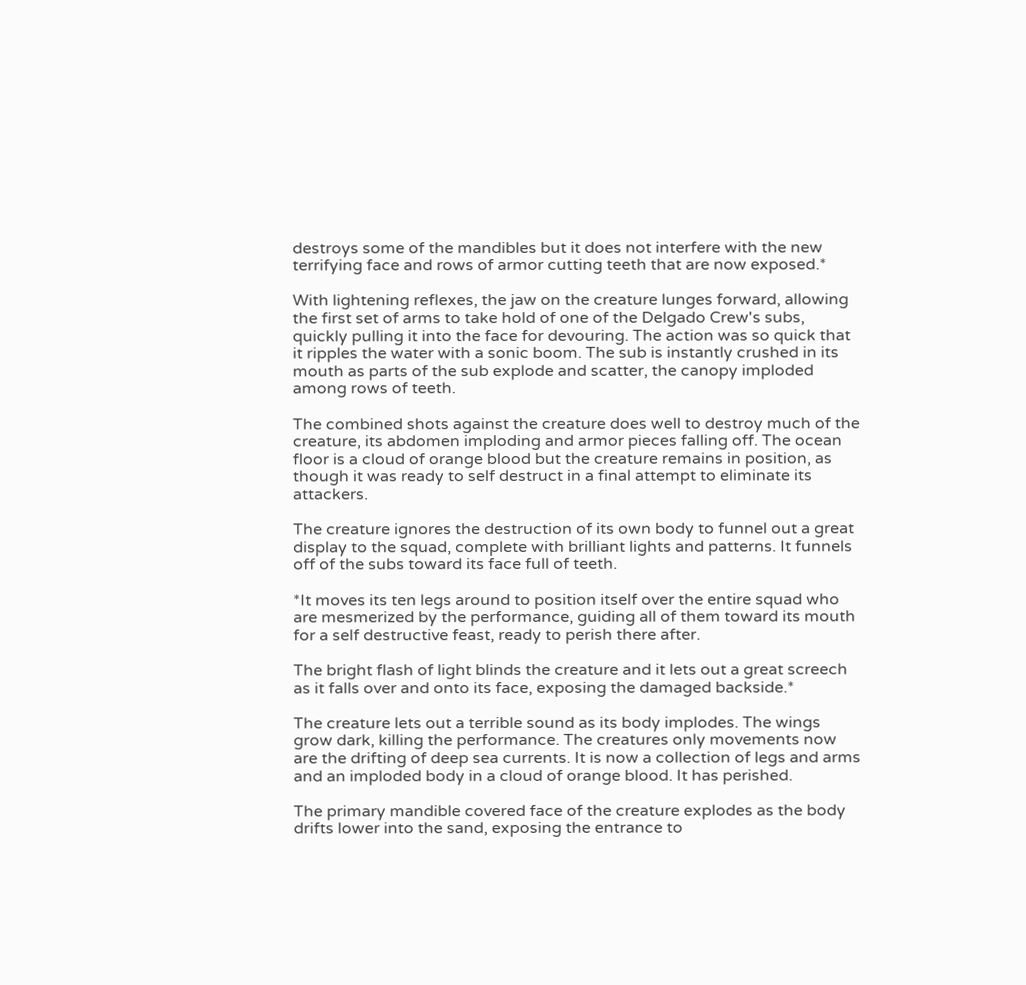destroys some of the mandibles but it does not interfere with the new terrifying face and rows of armor cutting teeth that are now exposed.*

With lightening reflexes, the jaw on the creature lunges forward, allowing the first set of arms to take hold of one of the Delgado Crew's subs, quickly pulling it into the face for devouring. The action was so quick that it ripples the water with a sonic boom. The sub is instantly crushed in its mouth as parts of the sub explode and scatter, the canopy imploded among rows of teeth.

The combined shots against the creature does well to destroy much of the creature, its abdomen imploding and armor pieces falling off. The ocean floor is a cloud of orange blood but the creature remains in position, as though it was ready to self destruct in a final attempt to eliminate its attackers.

The creature ignores the destruction of its own body to funnel out a great display to the squad, complete with brilliant lights and patterns. It funnels off of the subs toward its face full of teeth.

*It moves its ten legs around to position itself over the entire squad who are mesmerized by the performance, guiding all of them toward its mouth for a self destructive feast, ready to perish there after.

The bright flash of light blinds the creature and it lets out a great screech as it falls over and onto its face, exposing the damaged backside.*

The creature lets out a terrible sound as its body implodes. The wings grow dark, killing the performance. The creatures only movements now are the drifting of deep sea currents. It is now a collection of legs and arms and an imploded body in a cloud of orange blood. It has perished.

The primary mandible covered face of the creature explodes as the body drifts lower into the sand, exposing the entrance to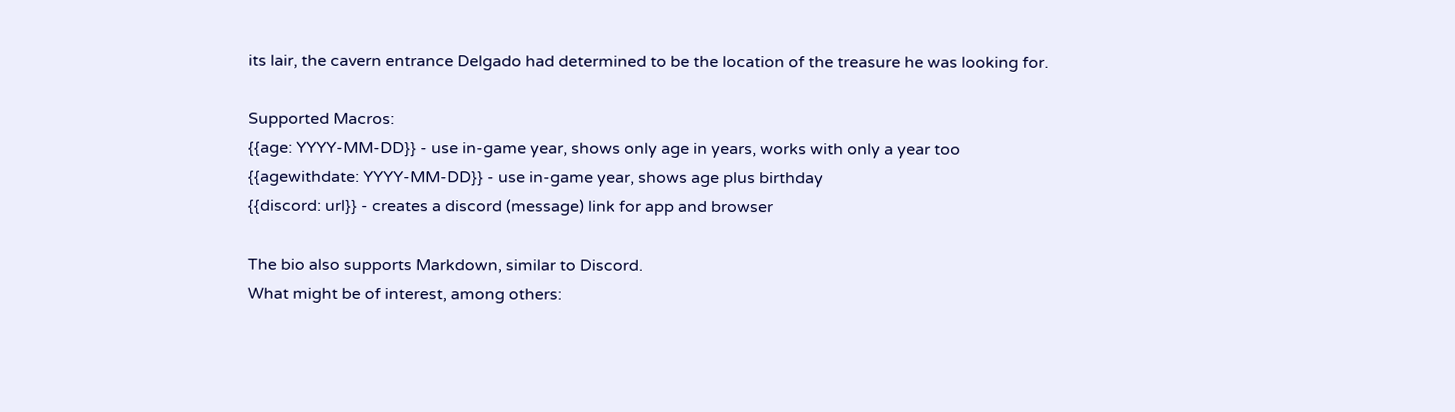its lair, the cavern entrance Delgado had determined to be the location of the treasure he was looking for.

Supported Macros:
{{age: YYYY-MM-DD}} - use in-game year, shows only age in years, works with only a year too
{{agewithdate: YYYY-MM-DD}} - use in-game year, shows age plus birthday
{{discord: url}} - creates a discord (message) link for app and browser

The bio also supports Markdown, similar to Discord.
What might be of interest, among others: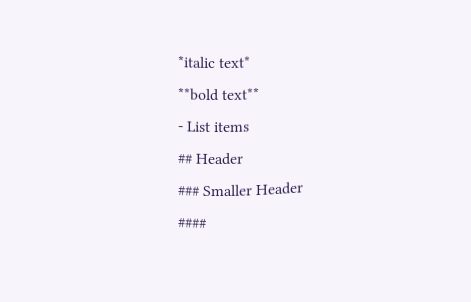*italic text*
**bold text**
- List items
## Header
### Smaller Header
####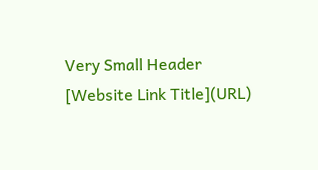Very Small Header
[Website Link Title](URL)